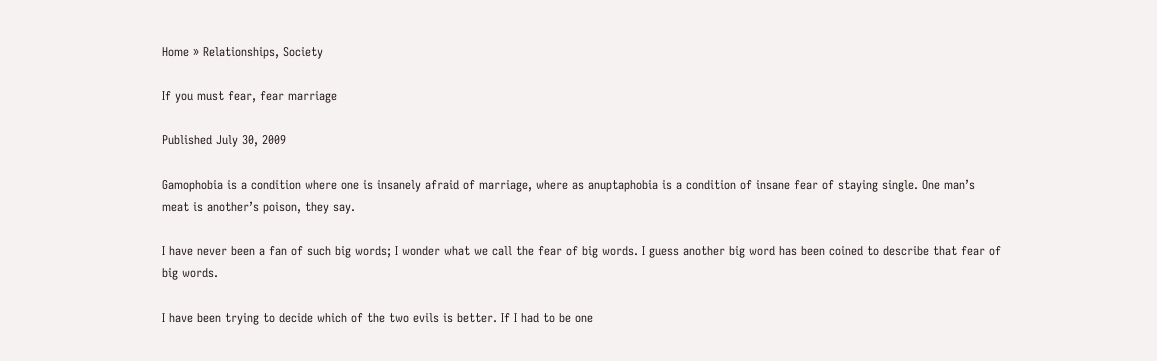Home » Relationships, Society

If you must fear, fear marriage

Published July 30, 2009

Gamophobia is a condition where one is insanely afraid of marriage, where as anuptaphobia is a condition of insane fear of staying single. One man’s meat is another’s poison, they say.

I have never been a fan of such big words; I wonder what we call the fear of big words. I guess another big word has been coined to describe that fear of big words.

I have been trying to decide which of the two evils is better. If I had to be one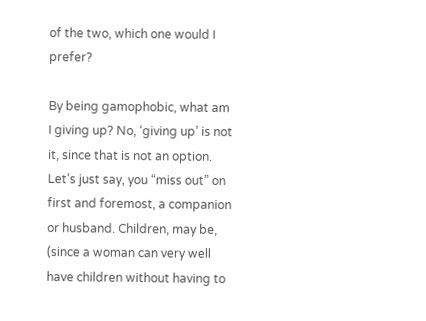of the two, which one would I prefer?

By being gamophobic, what am I giving up? No, ‘giving up’ is not it, since that is not an option. Let’s just say, you “miss out” on first and foremost, a companion or husband. Children, may be, (since a woman can very well have children without having to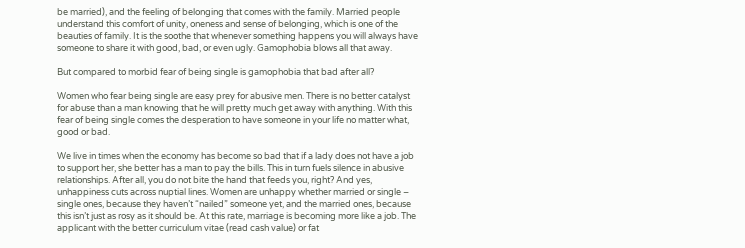be married), and the feeling of belonging that comes with the family. Married people understand this comfort of unity, oneness and sense of belonging, which is one of the beauties of family. It is the soothe that whenever something happens you will always have someone to share it with good, bad, or even ugly. Gamophobia blows all that away.

But compared to morbid fear of being single is gamophobia that bad after all?

Women who fear being single are easy prey for abusive men. There is no better catalyst for abuse than a man knowing that he will pretty much get away with anything. With this fear of being single comes the desperation to have someone in your life no matter what, good or bad.

We live in times when the economy has become so bad that if a lady does not have a job to support her, she better has a man to pay the bills. This in turn fuels silence in abusive relationships. After all, you do not bite the hand that feeds you, right? And yes, unhappiness cuts across nuptial lines. Women are unhappy whether married or single – single ones, because they haven’t “nailed” someone yet, and the married ones, because this isn’t just as rosy as it should be. At this rate, marriage is becoming more like a job. The applicant with the better curriculum vitae (read cash value) or fat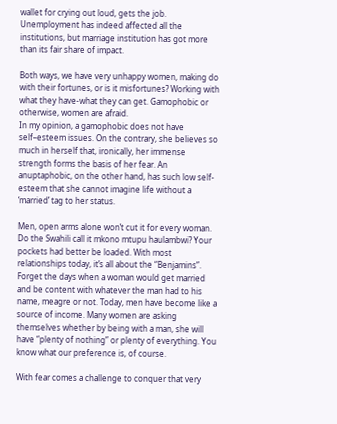wallet for crying out loud, gets the job. Unemployment has indeed affected all the institutions, but marriage institution has got more than its fair share of impact.

Both ways, we have very unhappy women, making do with their fortunes, or is it misfortunes? Working with what they have-what they can get. Gamophobic or otherwise, women are afraid.
In my opinion, a gamophobic does not have self–esteem issues. On the contrary, she believes so much in herself that, ironically, her immense strength forms the basis of her fear. An anuptaphobic, on the other hand, has such low self-esteem that she cannot imagine life without a ‘married’ tag to her status.

Men, open arms alone won’t cut it for every woman. Do the Swahili call it mkono mtupu haulambwi? Your pockets had better be loaded. With most relationships today, it’s all about the “Benjamins”. Forget the days when a woman would get married and be content with whatever the man had to his name, meagre or not. Today, men have become like a source of income. Many women are asking themselves whether by being with a man, she will have “plenty of nothing” or plenty of everything. You know what our preference is, of course.

With fear comes a challenge to conquer that very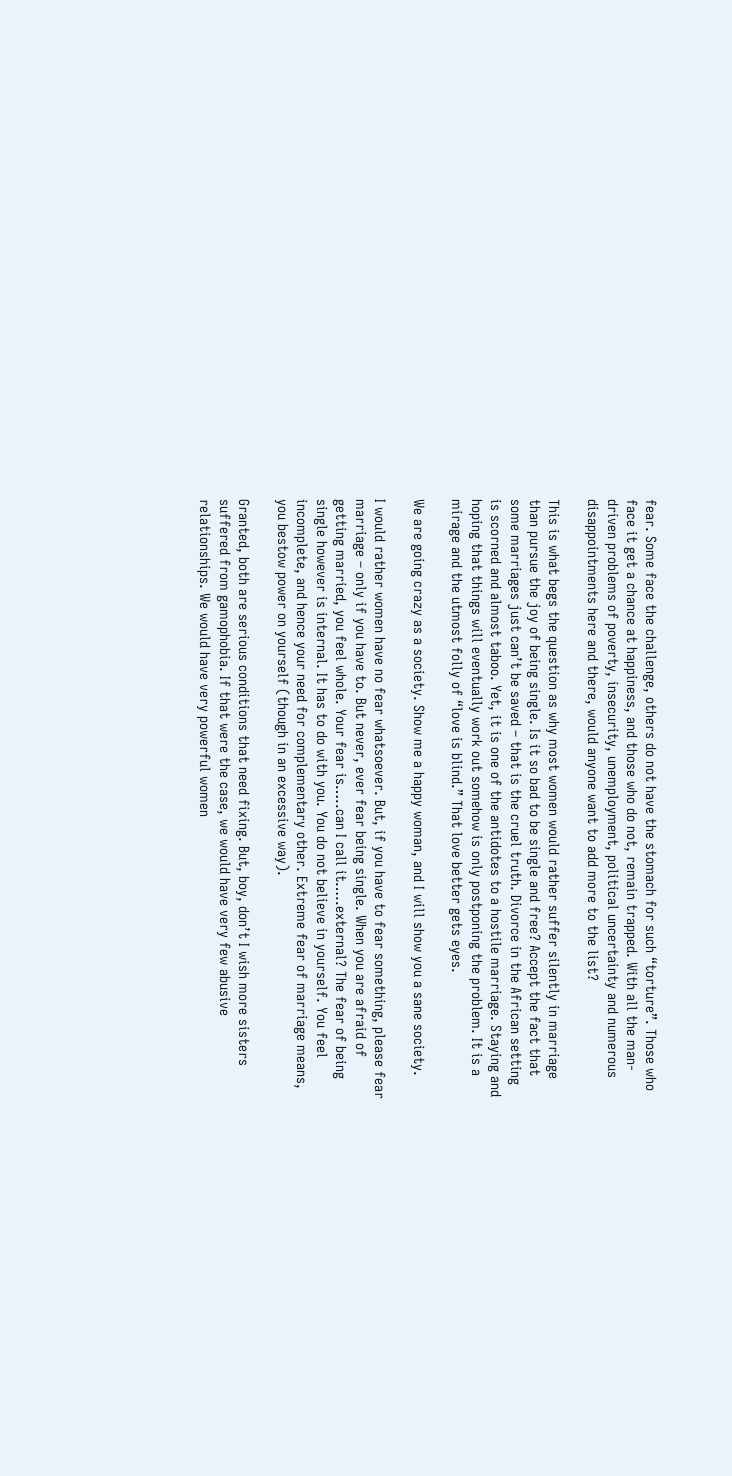fear. Some face the challenge, others do not have the stomach for such “torture”. Those who face it get a chance at happiness, and those who do not, remain trapped. With all the man-driven problems of poverty, insecurity, unemployment, political uncertainty and numerous disappointments here and there, would anyone want to add more to the list?

This is what begs the question as why most women would rather suffer silently in marriage than pursue the joy of being single. Is it so bad to be single and free? Accept the fact that some marriages just can’t be saved – that is the cruel truth. Divorce in the African setting is scorned and almost taboo. Yet, it is one of the antidotes to a hostile marriage. Staying and hoping that things will eventually work out somehow is only postponing the problem. It is a mirage and the utmost folly of “love is blind.” That love better gets eyes.

We are going crazy as a society. Show me a happy woman, and I will show you a sane society.

I would rather women have no fear whatsoever. But, if you have to fear something, please fear marriage – only if you have to. But never, ever fear being single. When you are afraid of getting married, you feel whole. Your fear is…..can I call it…..external? The fear of being single however is internal. It has to do with you. You do not believe in yourself. You feel incomplete, and hence your need for complementary other. Extreme fear of marriage means, you bestow power on yourself (though in an excessive way).

Granted, both are serious conditions that need fixing. But, boy, don’t I wish more sisters suffered from gamophobia. If that were the case, we would have very few abusive relationships. We would have very powerful women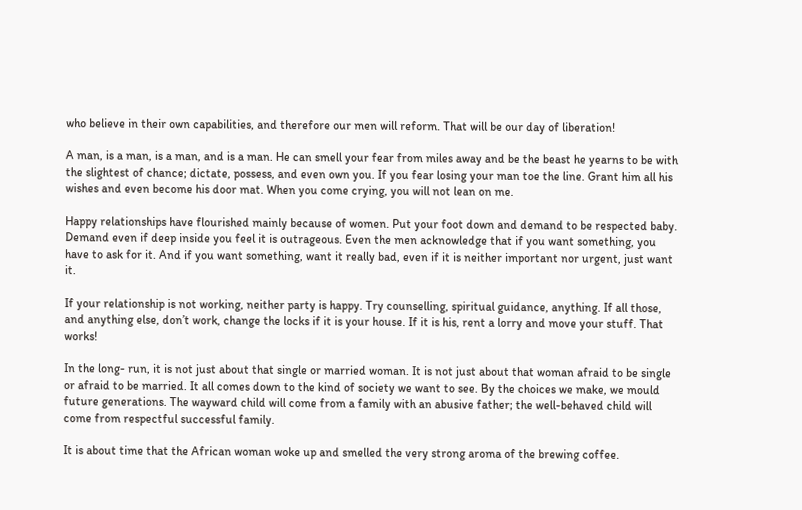who believe in their own capabilities, and therefore our men will reform. That will be our day of liberation!

A man, is a man, is a man, and is a man. He can smell your fear from miles away and be the beast he yearns to be with the slightest of chance; dictate, possess, and even own you. If you fear losing your man toe the line. Grant him all his wishes and even become his door mat. When you come crying, you will not lean on me.

Happy relationships have flourished mainly because of women. Put your foot down and demand to be respected baby. Demand even if deep inside you feel it is outrageous. Even the men acknowledge that if you want something, you have to ask for it. And if you want something, want it really bad, even if it is neither important nor urgent, just want it.

If your relationship is not working, neither party is happy. Try counselling, spiritual guidance, anything. If all those, and anything else, don’t work, change the locks if it is your house. If it is his, rent a lorry and move your stuff. That works!

In the long- run, it is not just about that single or married woman. It is not just about that woman afraid to be single or afraid to be married. It all comes down to the kind of society we want to see. By the choices we make, we mould future generations. The wayward child will come from a family with an abusive father; the well-behaved child will come from respectful successful family.

It is about time that the African woman woke up and smelled the very strong aroma of the brewing coffee.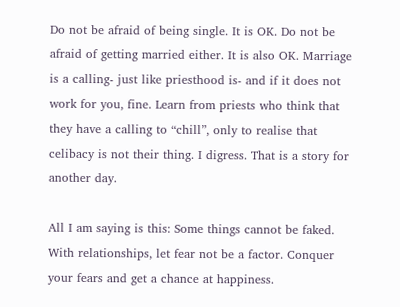Do not be afraid of being single. It is OK. Do not be afraid of getting married either. It is also OK. Marriage is a calling- just like priesthood is- and if it does not work for you, fine. Learn from priests who think that they have a calling to “chill”, only to realise that celibacy is not their thing. I digress. That is a story for another day.

All I am saying is this: Some things cannot be faked. With relationships, let fear not be a factor. Conquer your fears and get a chance at happiness.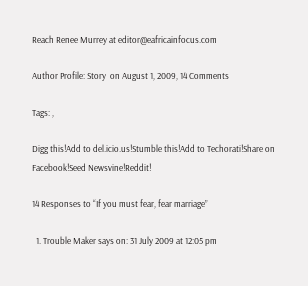Reach Renee Murrey at editor@eafricainfocus.com

Author Profile: Story  on August 1, 2009, 14 Comments

Tags: ,

Digg this!Add to del.icio.us!Stumble this!Add to Techorati!Share on Facebook!Seed Newsvine!Reddit!

14 Responses to “If you must fear, fear marriage”

  1. Trouble Maker says on: 31 July 2009 at 12:05 pm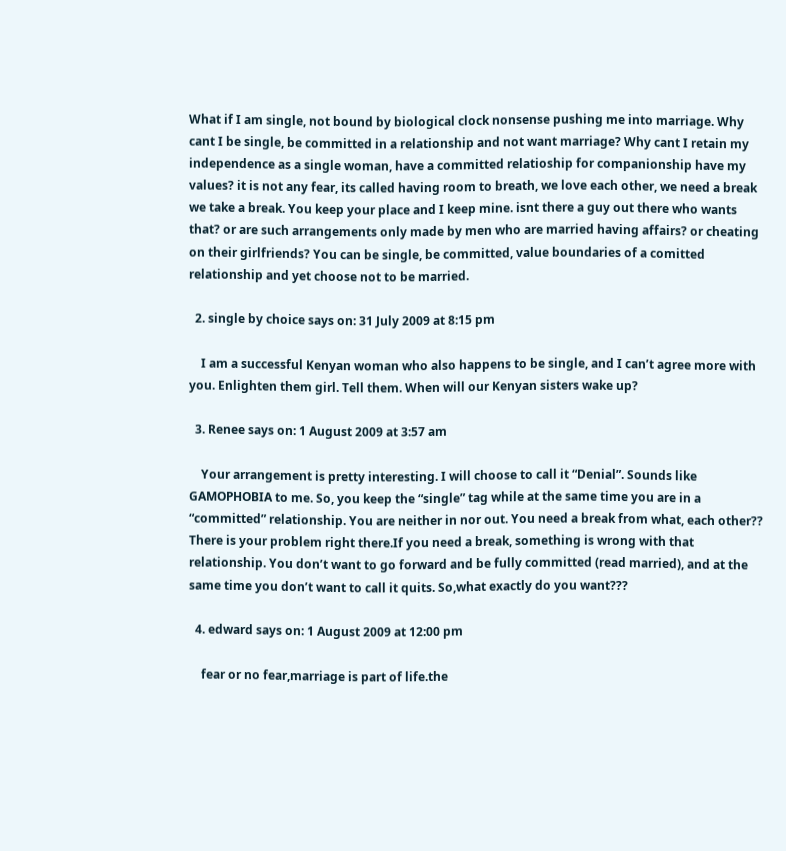What if I am single, not bound by biological clock nonsense pushing me into marriage. Why cant I be single, be committed in a relationship and not want marriage? Why cant I retain my independence as a single woman, have a committed relatioship for companionship have my values? it is not any fear, its called having room to breath, we love each other, we need a break we take a break. You keep your place and I keep mine. isnt there a guy out there who wants that? or are such arrangements only made by men who are married having affairs? or cheating on their girlfriends? You can be single, be committed, value boundaries of a comitted relationship and yet choose not to be married.

  2. single by choice says on: 31 July 2009 at 8:15 pm

    I am a successful Kenyan woman who also happens to be single, and I can’t agree more with you. Enlighten them girl. Tell them. When will our Kenyan sisters wake up?

  3. Renee says on: 1 August 2009 at 3:57 am

    Your arrangement is pretty interesting. I will choose to call it “Denial”. Sounds like GAMOPHOBIA to me. So, you keep the “single” tag while at the same time you are in a “committed” relationship. You are neither in nor out. You need a break from what, each other?? There is your problem right there.If you need a break, something is wrong with that relationship. You don’t want to go forward and be fully committed (read married), and at the same time you don’t want to call it quits. So,what exactly do you want???

  4. edward says on: 1 August 2009 at 12:00 pm

    fear or no fear,marriage is part of life.the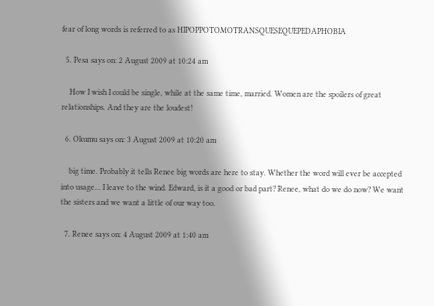fear of long words is referred to as HIPOPPOTOMOTRANSQUESEQUEPEDAPHOBIA

  5. Pesa says on: 2 August 2009 at 10:24 am

    How I wish I could be single, while at the same time, married. Women are the spoilers of great relationships. And they are the loudest!

  6. Okumu says on: 3 August 2009 at 10:20 am

    big time. Probably it tells Renee big words are here to stay. Whether the word will ever be accepted into usage… I leave to the wind. Edward, is it a good or bad part? Renee, what do we do now? We want the sisters and we want a little of our way too.

  7. Renee says on: 4 August 2009 at 1:40 am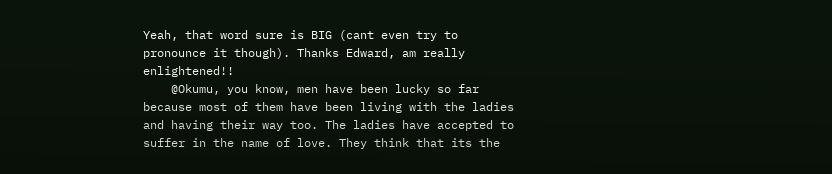Yeah, that word sure is BIG (cant even try to pronounce it though). Thanks Edward, am really enlightened!!
    @Okumu, you know, men have been lucky so far because most of them have been living with the ladies and having their way too. The ladies have accepted to suffer in the name of love. They think that its the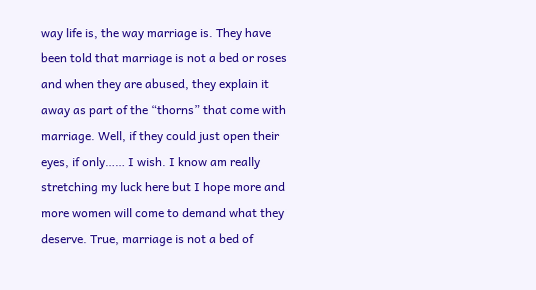way life is, the way marriage is. They have been told that marriage is not a bed or roses and when they are abused, they explain it away as part of the “thorns” that come with marriage. Well, if they could just open their eyes, if only…… I wish. I know am really stretching my luck here but I hope more and more women will come to demand what they deserve. True, marriage is not a bed of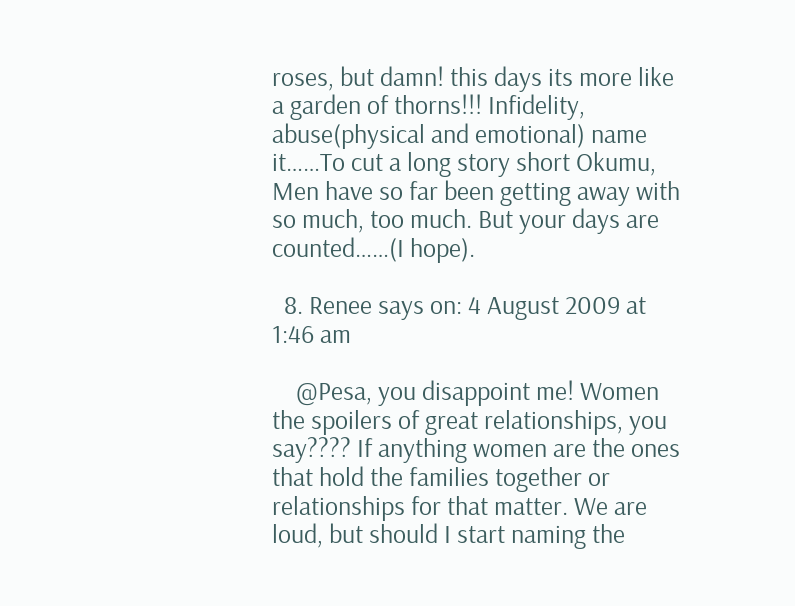roses, but damn! this days its more like a garden of thorns!!! Infidelity, abuse(physical and emotional) name it……To cut a long story short Okumu, Men have so far been getting away with so much, too much. But your days are counted……(I hope).

  8. Renee says on: 4 August 2009 at 1:46 am

    @Pesa, you disappoint me! Women the spoilers of great relationships, you say???? If anything women are the ones that hold the families together or relationships for that matter. We are loud, but should I start naming the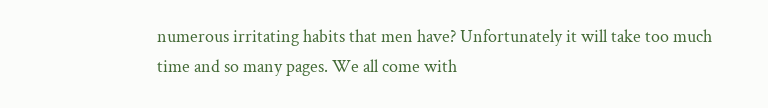numerous irritating habits that men have? Unfortunately it will take too much time and so many pages. We all come with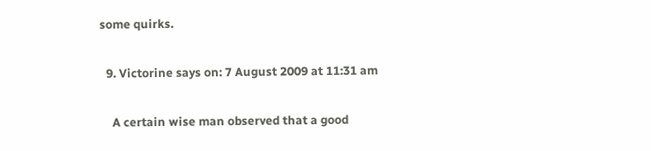some quirks.

  9. Victorine says on: 7 August 2009 at 11:31 am

    A certain wise man observed that a good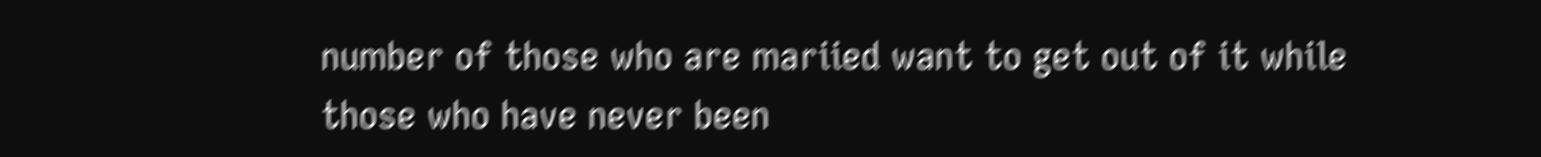number of those who are mariied want to get out of it while those who have never been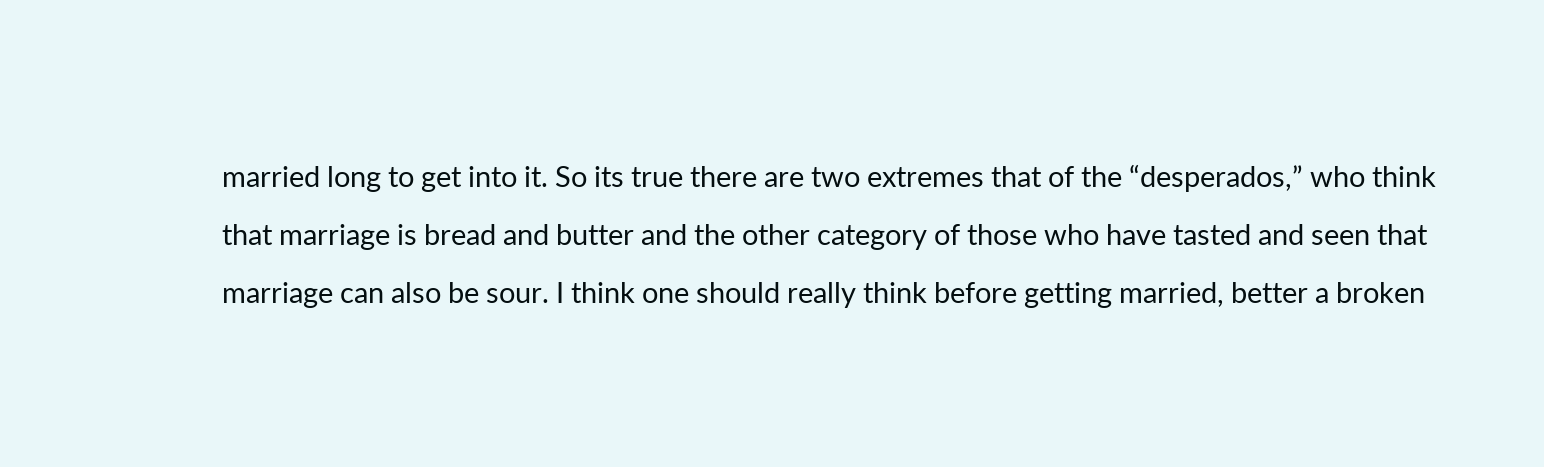married long to get into it. So its true there are two extremes that of the “desperados,” who think that marriage is bread and butter and the other category of those who have tasted and seen that marriage can also be sour. I think one should really think before getting married, better a broken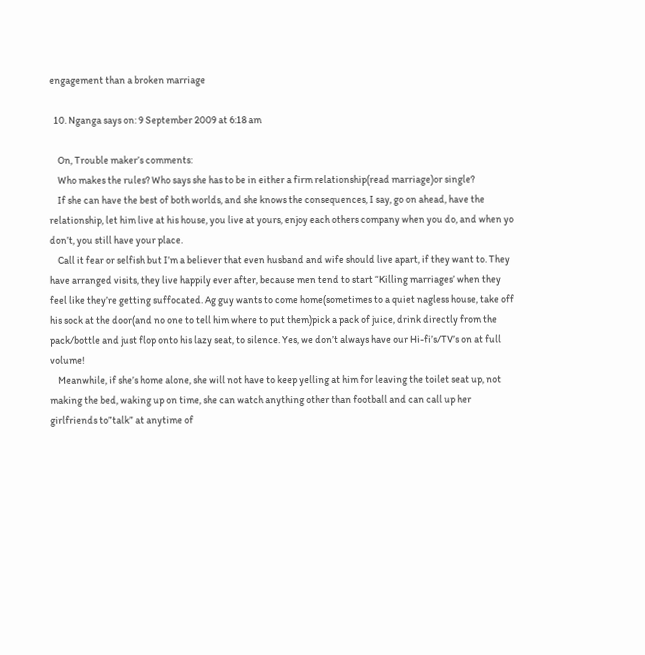engagement than a broken marriage

  10. Nganga says on: 9 September 2009 at 6:18 am

    On, Trouble maker’s comments:
    Who makes the rules? Who says she has to be in either a firm relationship(read marriage)or single?
    If she can have the best of both worlds, and she knows the consequences, I say, go on ahead, have the relationship, let him live at his house, you live at yours, enjoy each others company when you do, and when yo don’t, you still have your place.
    Call it fear or selfish but I’m a believer that even husband and wife should live apart, if they want to. They have arranged visits, they live happily ever after, because men tend to start “Killing marriages’ when they feel like they’re getting suffocated. Ag guy wants to come home(sometimes to a quiet nagless house, take off his sock at the door(and no one to tell him where to put them)pick a pack of juice, drink directly from the pack/bottle and just flop onto his lazy seat, to silence. Yes, we don’t always have our Hi-fi’s/TV’s on at full volume!
    Meanwhile, if she’s home alone, she will not have to keep yelling at him for leaving the toilet seat up, not making the bed, waking up on time, she can watch anything other than football and can call up her girlfriends to”talk” at anytime of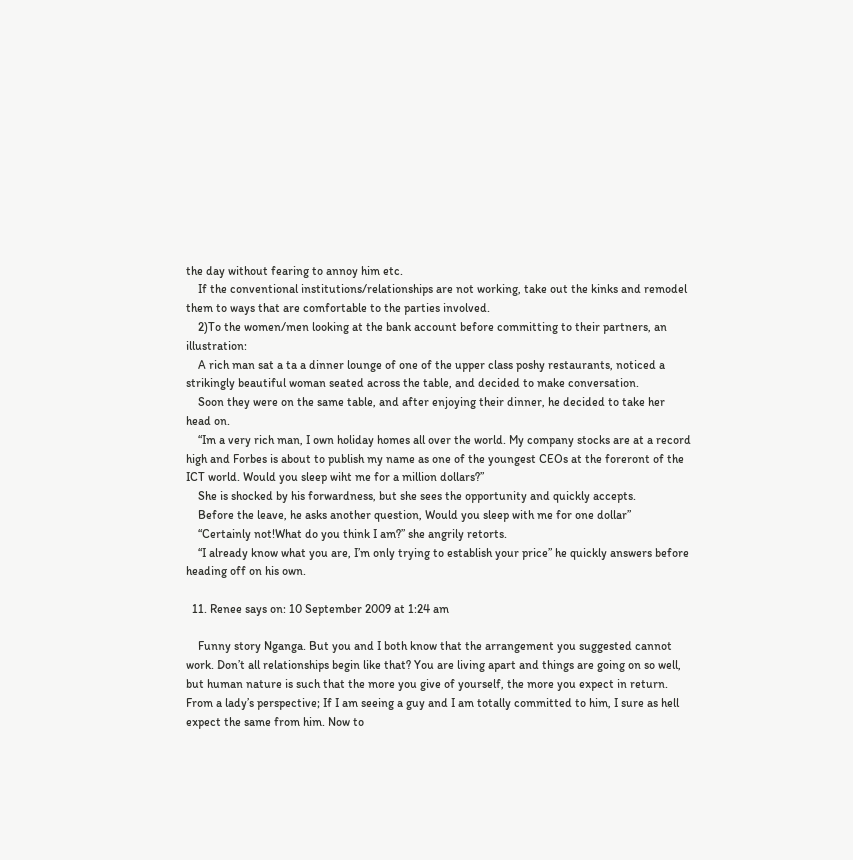the day without fearing to annoy him etc.
    If the conventional institutions/relationships are not working, take out the kinks and remodel them to ways that are comfortable to the parties involved.
    2)To the women/men looking at the bank account before committing to their partners, an illustration:
    A rich man sat a ta a dinner lounge of one of the upper class poshy restaurants, noticed a strikingly beautiful woman seated across the table, and decided to make conversation.
    Soon they were on the same table, and after enjoying their dinner, he decided to take her head on.
    “Im a very rich man, I own holiday homes all over the world. My company stocks are at a record high and Forbes is about to publish my name as one of the youngest CEOs at the foreront of the ICT world. Would you sleep wiht me for a million dollars?”
    She is shocked by his forwardness, but she sees the opportunity and quickly accepts.
    Before the leave, he asks another question, Would you sleep with me for one dollar”
    “Certainly not!What do you think I am?” she angrily retorts.
    “I already know what you are, I’m only trying to establish your price” he quickly answers before heading off on his own.

  11. Renee says on: 10 September 2009 at 1:24 am

    Funny story Nganga. But you and I both know that the arrangement you suggested cannot work. Don’t all relationships begin like that? You are living apart and things are going on so well, but human nature is such that the more you give of yourself, the more you expect in return. From a lady’s perspective; If I am seeing a guy and I am totally committed to him, I sure as hell expect the same from him. Now to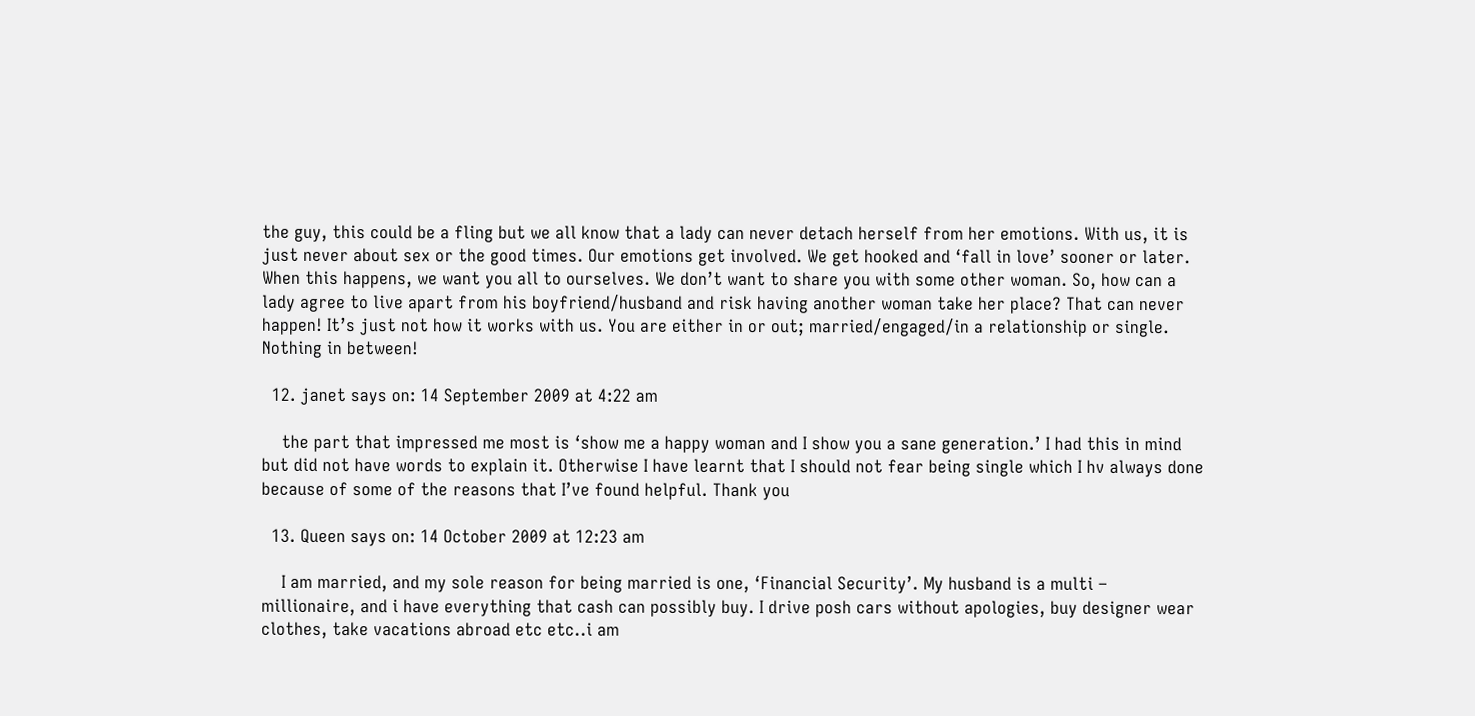the guy, this could be a fling but we all know that a lady can never detach herself from her emotions. With us, it is just never about sex or the good times. Our emotions get involved. We get hooked and ‘fall in love’ sooner or later. When this happens, we want you all to ourselves. We don’t want to share you with some other woman. So, how can a lady agree to live apart from his boyfriend/husband and risk having another woman take her place? That can never happen! It’s just not how it works with us. You are either in or out; married/engaged/in a relationship or single. Nothing in between!

  12. janet says on: 14 September 2009 at 4:22 am

    the part that impressed me most is ‘show me a happy woman and I show you a sane generation.’ I had this in mind but did not have words to explain it. Otherwise I have learnt that I should not fear being single which I hv always done because of some of the reasons that I’ve found helpful. Thank you

  13. Queen says on: 14 October 2009 at 12:23 am

    I am married, and my sole reason for being married is one, ‘Financial Security’. My husband is a multi – millionaire, and i have everything that cash can possibly buy. I drive posh cars without apologies, buy designer wear clothes, take vacations abroad etc etc..i am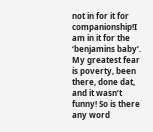not in for it for companionship!I am in it for the ‘benjamins baby’. My greatest fear is poverty, been there, done dat, and it wasn’t funny! So is there any word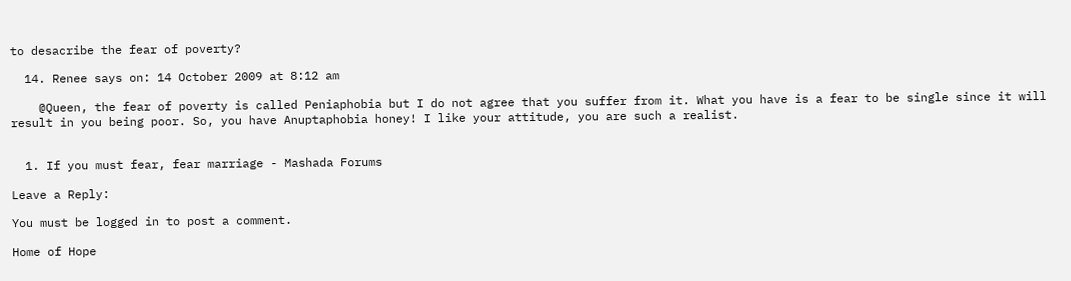to desacribe the fear of poverty?

  14. Renee says on: 14 October 2009 at 8:12 am

    @Queen, the fear of poverty is called Peniaphobia but I do not agree that you suffer from it. What you have is a fear to be single since it will result in you being poor. So, you have Anuptaphobia honey! I like your attitude, you are such a realist.


  1. If you must fear, fear marriage - Mashada Forums

Leave a Reply:

You must be logged in to post a comment.

Home of Hope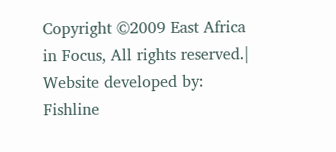Copyright ©2009 East Africa in Focus, All rights reserved.| Website developed by: Fishline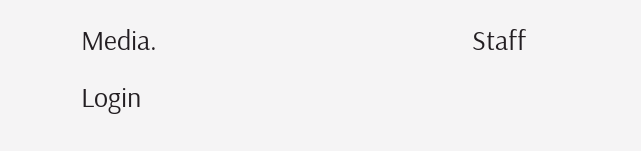Media.                                             Staff Login